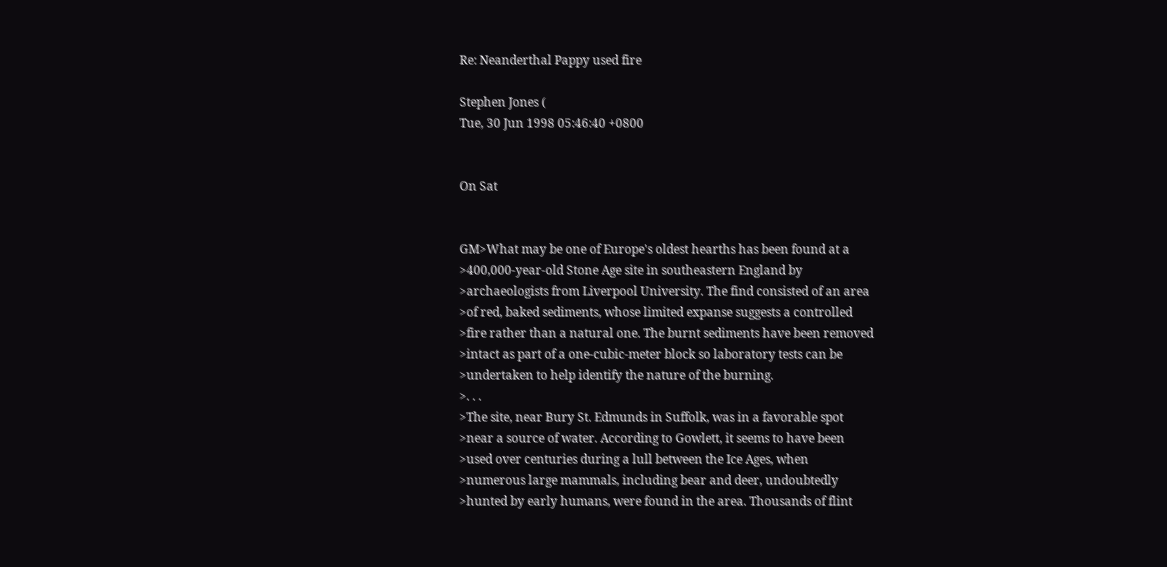Re: Neanderthal Pappy used fire

Stephen Jones (
Tue, 30 Jun 1998 05:46:40 +0800


On Sat


GM>What may be one of Europe's oldest hearths has been found at a
>400,000-year-old Stone Age site in southeastern England by
>archaeologists from Liverpool University. The find consisted of an area
>of red, baked sediments, whose limited expanse suggests a controlled
>fire rather than a natural one. The burnt sediments have been removed
>intact as part of a one-cubic-meter block so laboratory tests can be
>undertaken to help identify the nature of the burning.
>. . .
>The site, near Bury St. Edmunds in Suffolk, was in a favorable spot
>near a source of water. According to Gowlett, it seems to have been
>used over centuries during a lull between the Ice Ages, when
>numerous large mammals, including bear and deer, undoubtedly
>hunted by early humans, were found in the area. Thousands of flint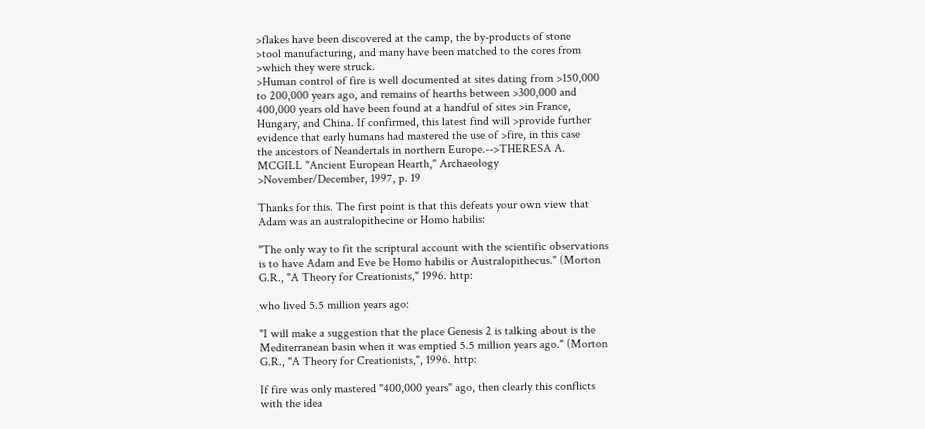>flakes have been discovered at the camp, the by-products of stone
>tool manufacturing, and many have been matched to the cores from
>which they were struck.
>Human control of fire is well documented at sites dating from >150,000
to 200,000 years ago, and remains of hearths between >300,000 and
400,000 years old have been found at a handful of sites >in France,
Hungary, and China. If confirmed, this latest find will >provide further
evidence that early humans had mastered the use of >fire, in this case
the ancestors of Neandertals in northern Europe.-->THERESA A.
MCGILL "Ancient European Hearth," Archaeology
>November/December, 1997, p. 19

Thanks for this. The first point is that this defeats your own view that
Adam was an australopithecine or Homo habilis:

"The only way to fit the scriptural account with the scientific observations
is to have Adam and Eve be Homo habilis or Australopithecus." (Morton
G.R., "A Theory for Creationists," 1996. http:

who lived 5.5 million years ago:

"I will make a suggestion that the place Genesis 2 is talking about is the
Mediterranean basin when it was emptied 5.5 million years ago." (Morton
G.R., "A Theory for Creationists,", 1996. http:

If fire was only mastered "400,000 years" ago, then clearly this conflicts
with the idea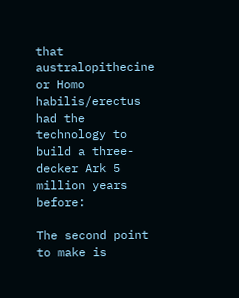that australopithecine or Homo habilis/erectus had the
technology to build a three-decker Ark 5 million years before:

The second point to make is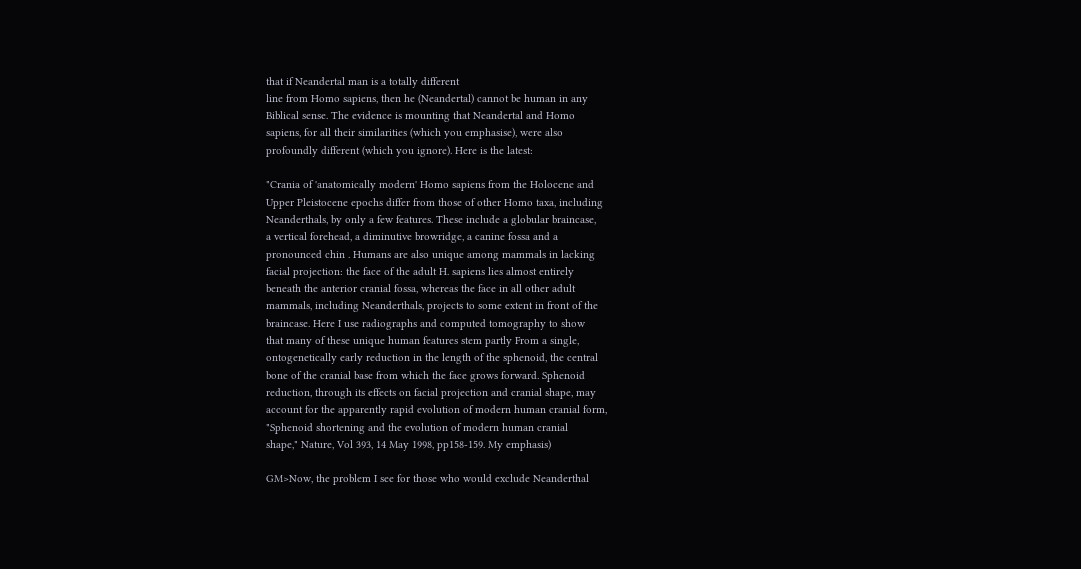that if Neandertal man is a totally different
line from Homo sapiens, then he (Neandertal) cannot be human in any
Biblical sense. The evidence is mounting that Neandertal and Homo
sapiens, for all their similarities (which you emphasise), were also
profoundly different (which you ignore). Here is the latest:

"Crania of 'anatomically modern' Homo sapiens from the Holocene and
Upper Pleistocene epochs differ from those of other Homo taxa, including
Neanderthals, by only a few features. These include a globular braincase,
a vertical forehead, a diminutive browridge, a canine fossa and a
pronounced chin . Humans are also unique among mammals in lacking
facial projection: the face of the adult H. sapiens lies almost entirely
beneath the anterior cranial fossa, whereas the face in all other adult
mammals, including Neanderthals, projects to some extent in front of the
braincase. Here I use radiographs and computed tomography to show
that many of these unique human features stem partly From a single,
ontogenetically early reduction in the length of the sphenoid, the central
bone of the cranial base from which the face grows forward. Sphenoid
reduction, through its effects on facial projection and cranial shape, may
account for the apparently rapid evolution of modern human cranial form,
"Sphenoid shortening and the evolution of modern human cranial
shape," Nature, Vol 393, 14 May 1998, pp158-159. My emphasis)

GM>Now, the problem I see for those who would exclude Neanderthal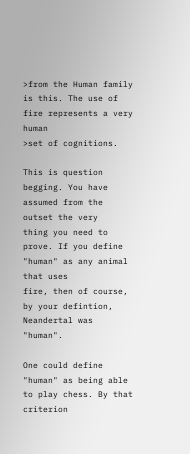>from the Human family is this. The use of fire represents a very human
>set of cognitions.

This is question begging. You have assumed from the outset the very
thing you need to prove. If you define "human" as any animal that uses
fire, then of course, by your defintion, Neandertal was "human".

One could define "human" as being able to play chess. By that criterion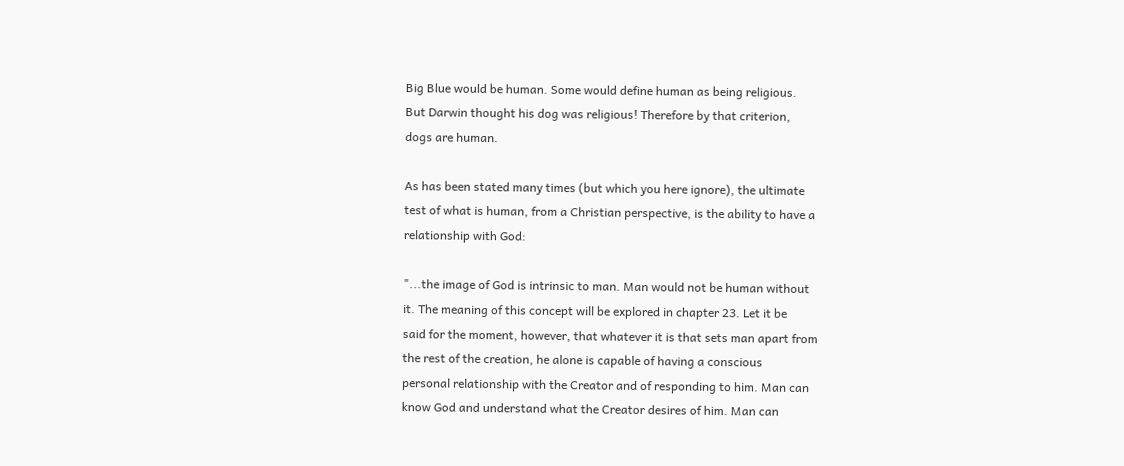Big Blue would be human. Some would define human as being religious.
But Darwin thought his dog was religious! Therefore by that criterion,
dogs are human.

As has been stated many times (but which you here ignore), the ultimate
test of what is human, from a Christian perspective, is the ability to have a
relationship with God:

"...the image of God is intrinsic to man. Man would not be human without
it. The meaning of this concept will be explored in chapter 23. Let it be
said for the moment, however, that whatever it is that sets man apart from
the rest of the creation, he alone is capable of having a conscious
personal relationship with the Creator and of responding to him. Man can
know God and understand what the Creator desires of him. Man can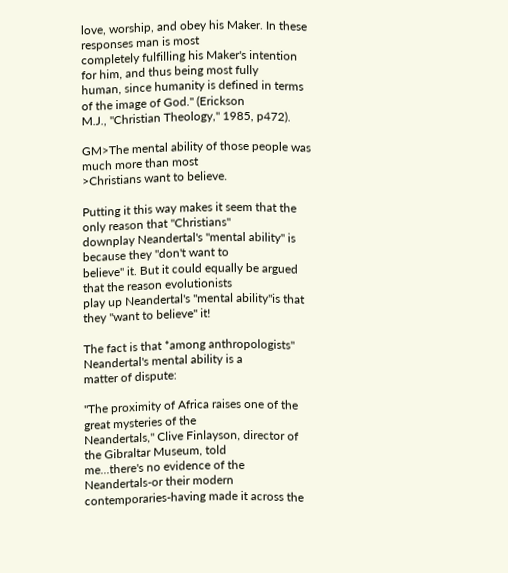love, worship, and obey his Maker. In these responses man is most
completely fulfilling his Maker's intention for him, and thus being most fully
human, since humanity is defined in terms of the image of God." (Erickson
M.J., "Christian Theology," 1985, p472).

GM>The mental ability of those people was much more than most
>Christians want to believe.

Putting it this way makes it seem that the only reason that "Christians"
downplay Neandertal's "mental ability" is because they "don't want to
believe" it. But it could equally be argued that the reason evolutionists
play up Neandertal's "mental ability"is that they "want to believe" it!

The fact is that *among anthropologists" Neandertal's mental ability is a
matter of dispute:

"The proximity of Africa raises one of the great mysteries of the
Neandertals," Clive Finlayson, director of the Gibraltar Museum, told
me...there's no evidence of the Neandertals-or their modern
contemporaries-having made it across the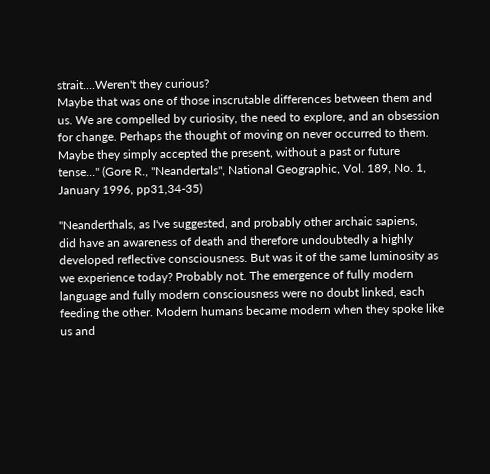strait....Weren't they curious?
Maybe that was one of those inscrutable differences between them and
us. We are compelled by curiosity, the need to explore, and an obsession
for change. Perhaps the thought of moving on never occurred to them.
Maybe they simply accepted the present, without a past or future
tense..." (Gore R., "Neandertals", National Geographic, Vol. 189, No. 1,
January 1996, pp31,34-35)

"Neanderthals, as I've suggested, and probably other archaic sapiens,
did have an awareness of death and therefore undoubtedly a highly
developed reflective consciousness. But was it of the same luminosity as
we experience today? Probably not. The emergence of fully modern
language and fully modern consciousness were no doubt linked, each
feeding the other. Modern humans became modern when they spoke like
us and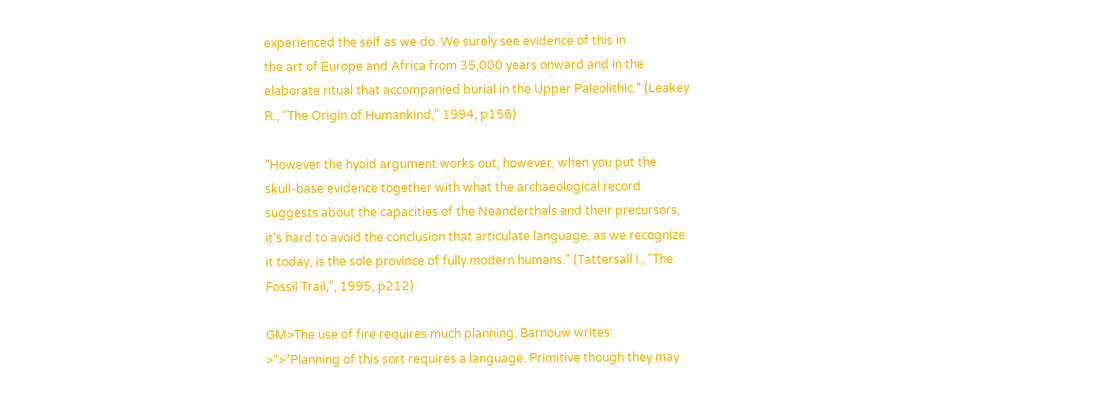experienced the self as we do. We surely see evidence of this in
the art of Europe and Africa from 35,000 years onward and in the
elaborate ritual that accompanied burial in the Upper Paleolithic." (Leakey
R., "The Origin of Humankind," 1994, p156)

"However the hyoid argument works out, however, when you put the
skull-base evidence together with what the archaeological record
suggests about the capacities of the Neanderthals and their precursors,
it's hard to avoid the conclusion that articulate language, as we recognize
it today, is the sole province of fully modern humans." (Tattersall I., "The
Fossil Trail,", 1995, p212)

GM>The use of fire requires much planning. Barnouw writes:
>">"Planning of this sort requires a language. Primitive though they may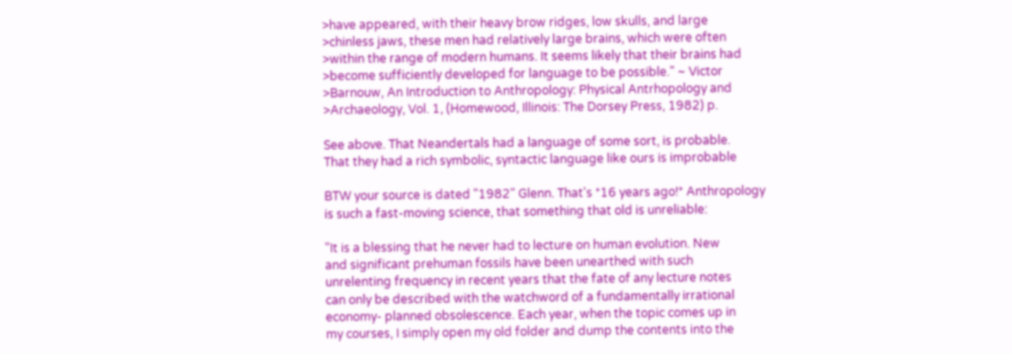>have appeared, with their heavy brow ridges, low skulls, and large
>chinless jaws, these men had relatively large brains, which were often
>within the range of modern humans. It seems likely that their brains had
>become sufficiently developed for language to be possible." ~ Victor
>Barnouw, An Introduction to Anthropology: Physical Antrhopology and
>Archaeology, Vol. 1, (Homewood, Illinois: The Dorsey Press, 1982) p.

See above. That Neandertals had a language of some sort, is probable.
That they had a rich symbolic, syntactic language like ours is improbable

BTW your source is dated "1982" Glenn. That's *16 years ago!* Anthropology
is such a fast-moving science, that something that old is unreliable:

"It is a blessing that he never had to lecture on human evolution. New
and significant prehuman fossils have been unearthed with such
unrelenting frequency in recent years that the fate of any lecture notes
can only be described with the watchword of a fundamentally irrational
economy- planned obsolescence. Each year, when the topic comes up in
my courses, I simply open my old folder and dump the contents into the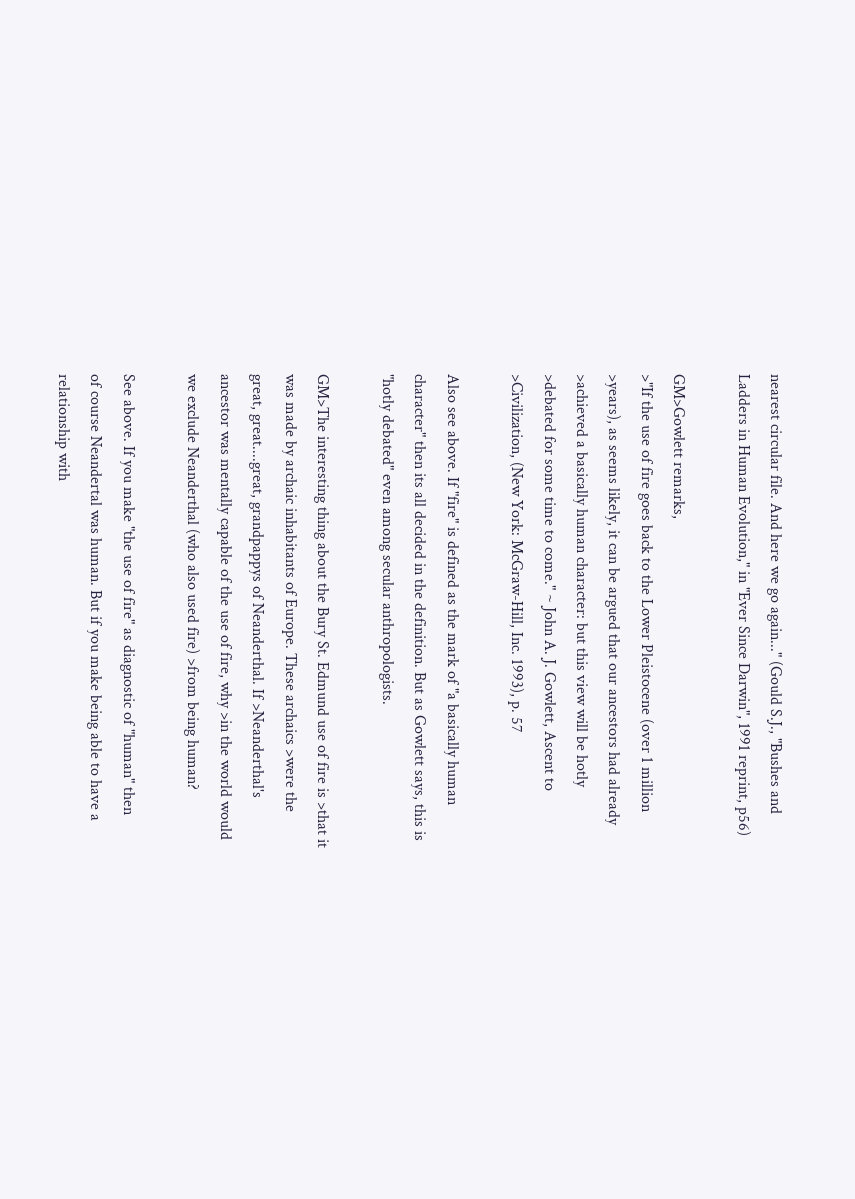nearest circular file. And here we go again..." (Gould S.J., "Bushes and
Ladders in Human Evolution," in "Ever Since Darwin", 1991 reprint, p56)

GM>Gowlett remarks,
>"If the use of fire goes back to the Lower Pleistocene (over 1 million
>years), as seems likely, it can be argued that our ancestors had already
>achieved a basically human character: but this view will be hotly
>debated for some time to come." ~ John A. J. Gowlett, Ascent to
>Civilization, (New York: McGraw-Hill, Inc. 1993), p. 57

Also see above. If "fire" is defined as the mark of "a basically human
character" then its all decided in the definition. But as Gowlett says, this is
"hotly debated" even among secular anthropologists.

GM>The interesting thing about the Bury St. Edmund use of fire is >that it
was made by archaic inhabitants of Europe. These archaics >were the
great, great....great, grandpappys of Neanderthal. If >Neanderthal's
ancestor was mentally capable of the use of fire, why >in the world would
we exclude Neanderthal (who also used fire) >from being human?

See above. If you make "the use of fire" as diagnostic of "human" then
of course Neandertal was human. But if you make being able to have a
relationship with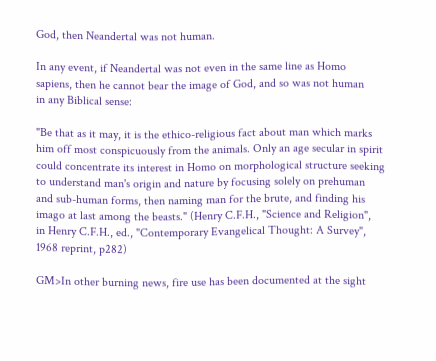God, then Neandertal was not human.

In any event, if Neandertal was not even in the same line as Homo
sapiens, then he cannot bear the image of God, and so was not human
in any Biblical sense:

"Be that as it may, it is the ethico-religious fact about man which marks
him off most conspicuously from the animals. Only an age secular in spirit
could concentrate its interest in Homo on morphological structure seeking
to understand man's origin and nature by focusing solely on prehuman
and sub-human forms, then naming man for the brute, and finding his
imago at last among the beasts." (Henry C.F.H., "Science and Religion",
in Henry C.F.H., ed., "Contemporary Evangelical Thought: A Survey",
1968 reprint, p282)

GM>In other burning news, fire use has been documented at the sight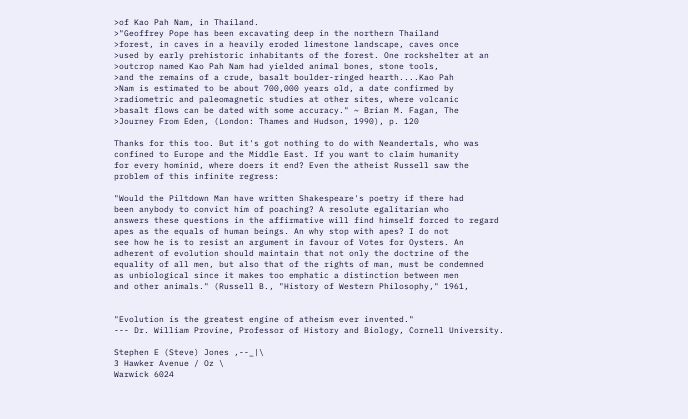>of Kao Pah Nam, in Thailand.
>"Geoffrey Pope has been excavating deep in the northern Thailand
>forest, in caves in a heavily eroded limestone landscape, caves once
>used by early prehistoric inhabitants of the forest. One rockshelter at an
>outcrop named Kao Pah Nam had yielded animal bones, stone tools,
>and the remains of a crude, basalt boulder-ringed hearth....Kao Pah
>Nam is estimated to be about 700,000 years old, a date confirmed by
>radiometric and paleomagnetic studies at other sites, where volcanic
>basalt flows can be dated with some accuracy." ~ Brian M. Fagan, The
>Journey From Eden, (London: Thames and Hudson, 1990), p. 120

Thanks for this too. But it's got nothing to do with Neandertals, who was
confined to Europe and the Middle East. If you want to claim humanity
for every hominid, where doers it end? Even the atheist Russell saw the
problem of this infinite regress:

"Would the Piltdown Man have written Shakespeare's poetry if there had
been anybody to convict him of poaching? A resolute egalitarian who
answers these questions in the affirmative will find himself forced to regard
apes as the equals of human beings. An why stop with apes? I do not
see how he is to resist an argument in favour of Votes for Oysters. An
adherent of evolution should maintain that not only the doctrine of the
equality of all men, but also that of the rights of man, must be condemned
as unbiological since it makes too emphatic a distinction between men
and other animals." (Russell B., "History of Western Philosophy," 1961,


"Evolution is the greatest engine of atheism ever invented."
--- Dr. William Provine, Professor of History and Biology, Cornell University.

Stephen E (Steve) Jones ,--_|\
3 Hawker Avenue / Oz \
Warwick 6024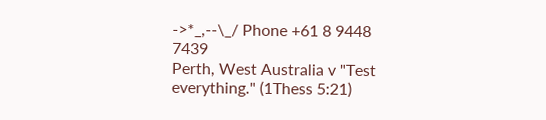->*_,--\_/ Phone +61 8 9448 7439
Perth, West Australia v "Test everything." (1Thess 5:21)